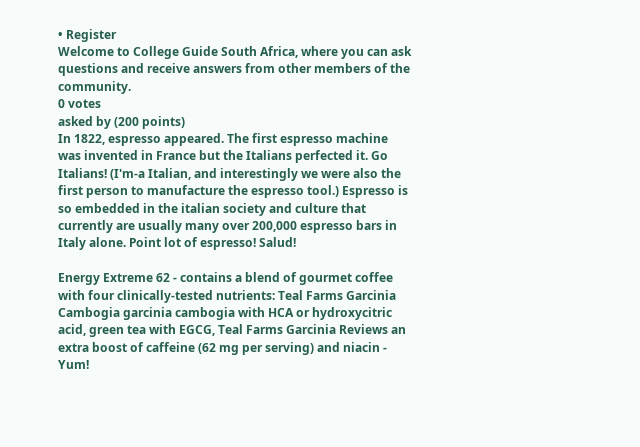• Register
Welcome to College Guide South Africa, where you can ask questions and receive answers from other members of the community.
0 votes
asked by (200 points)
In 1822, espresso appeared. The first espresso machine was invented in France but the Italians perfected it. Go Italians! (I'm-a Italian, and interestingly we were also the first person to manufacture the espresso tool.) Espresso is so embedded in the italian society and culture that currently are usually many over 200,000 espresso bars in Italy alone. Point lot of espresso! Salud!

Energy Extreme 62 - contains a blend of gourmet coffee with four clinically-tested nutrients: Teal Farms Garcinia Cambogia garcinia cambogia with HCA or hydroxycitric acid, green tea with EGCG, Teal Farms Garcinia Reviews an extra boost of caffeine (62 mg per serving) and niacin - Yum!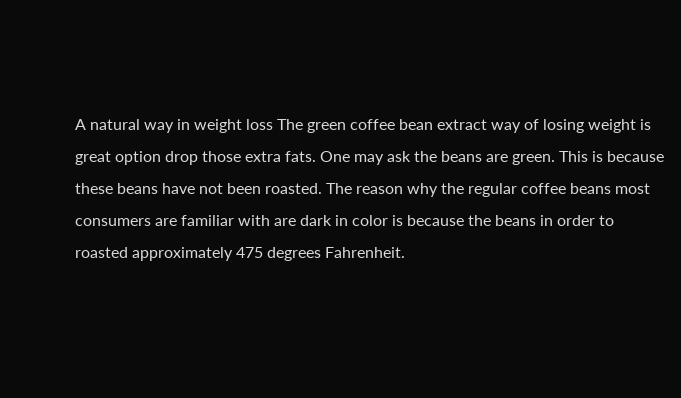A natural way in weight loss The green coffee bean extract way of losing weight is great option drop those extra fats. One may ask the beans are green. This is because these beans have not been roasted. The reason why the regular coffee beans most consumers are familiar with are dark in color is because the beans in order to roasted approximately 475 degrees Fahrenheit.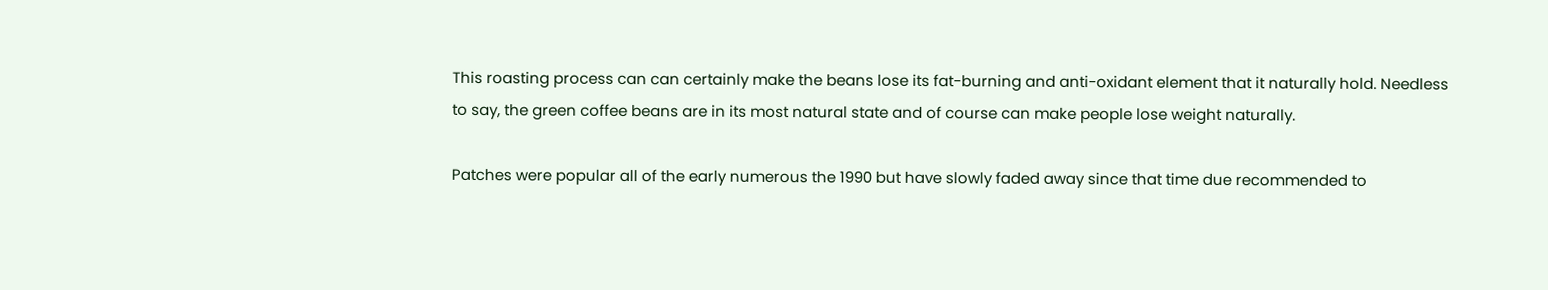This roasting process can can certainly make the beans lose its fat-burning and anti-oxidant element that it naturally hold. Needless to say, the green coffee beans are in its most natural state and of course can make people lose weight naturally.

Patches were popular all of the early numerous the 1990 but have slowly faded away since that time due recommended to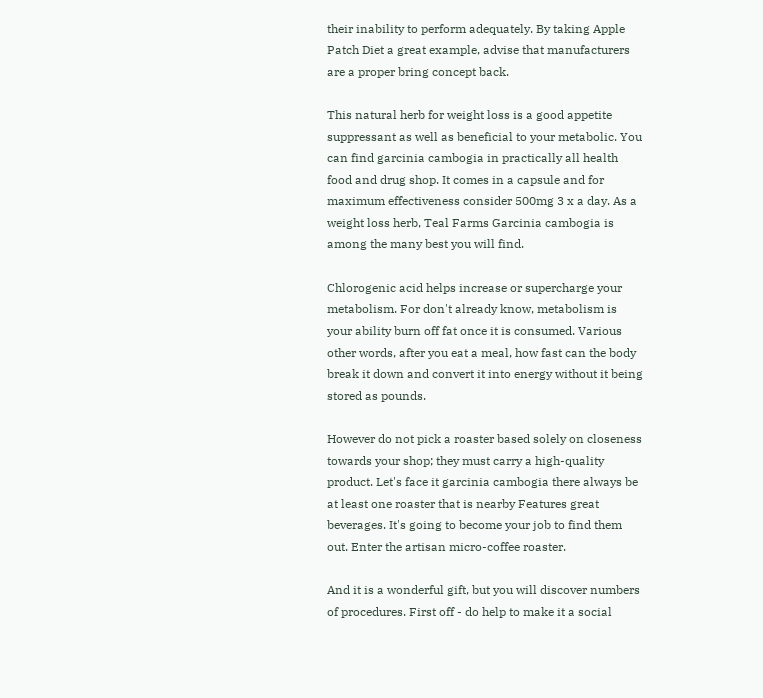their inability to perform adequately. By taking Apple Patch Diet a great example, advise that manufacturers are a proper bring concept back.

This natural herb for weight loss is a good appetite suppressant as well as beneficial to your metabolic. You can find garcinia cambogia in practically all health food and drug shop. It comes in a capsule and for maximum effectiveness consider 500mg 3 x a day. As a weight loss herb, Teal Farms Garcinia cambogia is among the many best you will find.

Chlorogenic acid helps increase or supercharge your metabolism. For don't already know, metabolism is your ability burn off fat once it is consumed. Various other words, after you eat a meal, how fast can the body break it down and convert it into energy without it being stored as pounds.

However do not pick a roaster based solely on closeness towards your shop; they must carry a high-quality product. Let's face it garcinia cambogia there always be at least one roaster that is nearby Features great beverages. It's going to become your job to find them out. Enter the artisan micro-coffee roaster.

And it is a wonderful gift, but you will discover numbers of procedures. First off - do help to make it a social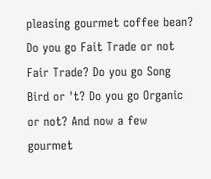pleasing gourmet coffee bean? Do you go Fait Trade or not Fair Trade? Do you go Song Bird or 't? Do you go Organic or not? And now a few gourmet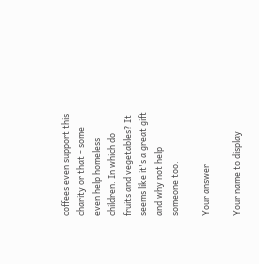coffees even support this charity or that - some even help homeless children. In which do fruits and vegetables? It seems like it's a great gift and why not help someone too.

Your answer

Your name to display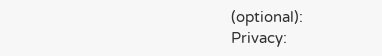(optional):
Privacy: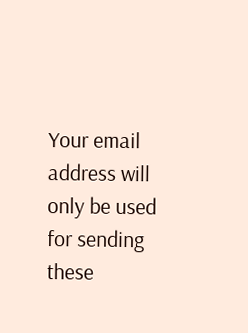Your email address will only be used for sending these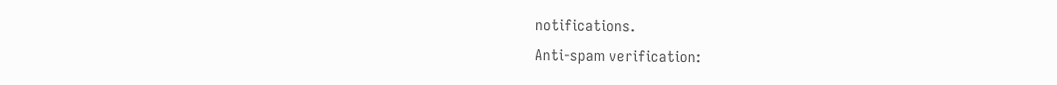notifications.
Anti-spam verification: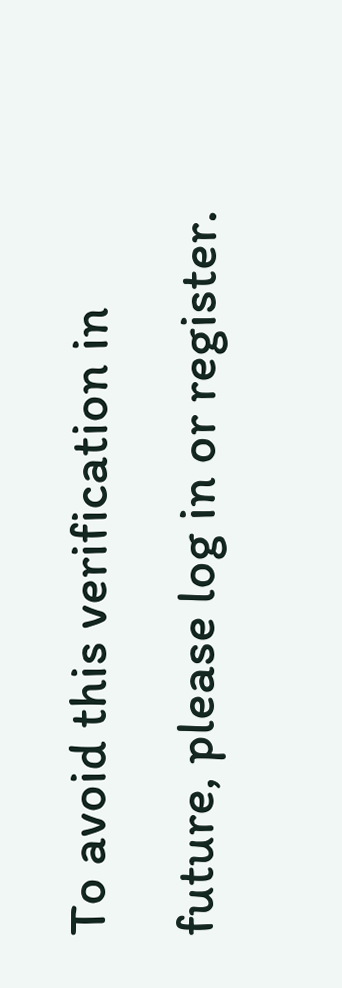To avoid this verification in future, please log in or register.